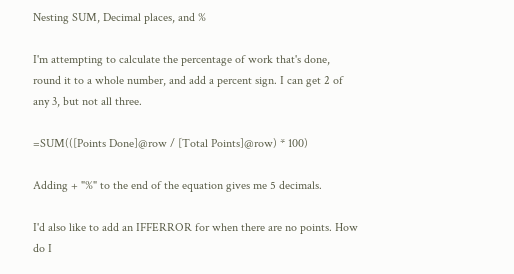Nesting SUM, Decimal places, and %

I'm attempting to calculate the percentage of work that's done, round it to a whole number, and add a percent sign. I can get 2 of any 3, but not all three.

=SUM(([Points Done]@row / [Total Points]@row) * 100)

Adding + "%" to the end of the equation gives me 5 decimals.

I'd also like to add an IFFERROR for when there are no points. How do I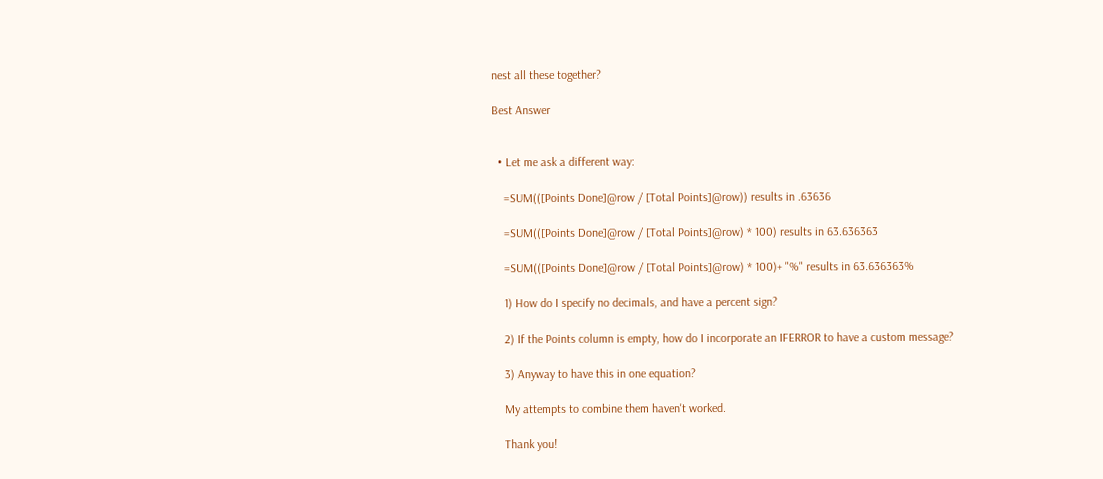nest all these together?

Best Answer


  • Let me ask a different way:

    =SUM(([Points Done]@row / [Total Points]@row)) results in .63636

    =SUM(([Points Done]@row / [Total Points]@row) * 100) results in 63.636363

    =SUM(([Points Done]@row / [Total Points]@row) * 100)+ "%" results in 63.636363%

    1) How do I specify no decimals, and have a percent sign?

    2) If the Points column is empty, how do I incorporate an IFERROR to have a custom message?

    3) Anyway to have this in one equation?

    My attempts to combine them haven't worked.

    Thank you!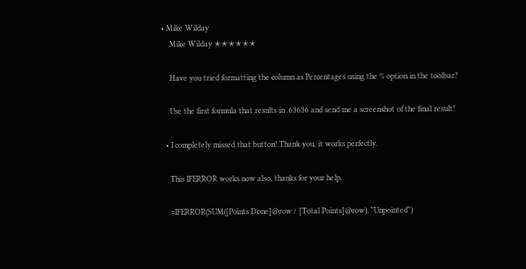• Mike Wilday
    Mike Wilday ✭✭✭✭✭✭

    Have you tried formatting the column as Percentages using the % option in the toolbar?

    Use the first formula that results in .63636 and send me a screenshot of the final result!

  • I completely missed that button! Thank you, it works perfectly.

    This IFERROR works now also, thanks for your help.

    =IFERROR(SUM([Points Done]@row / [Total Points]@row), "Unpointed")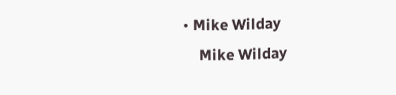• Mike Wilday
    Mike Wilday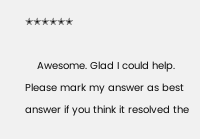✭✭✭✭✭✭

    Awesome. Glad I could help. Please mark my answer as best answer if you think it resolved the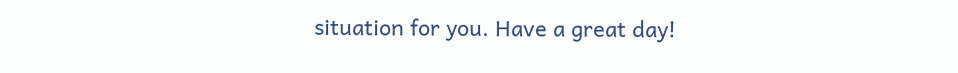situation for you. Have a great day!